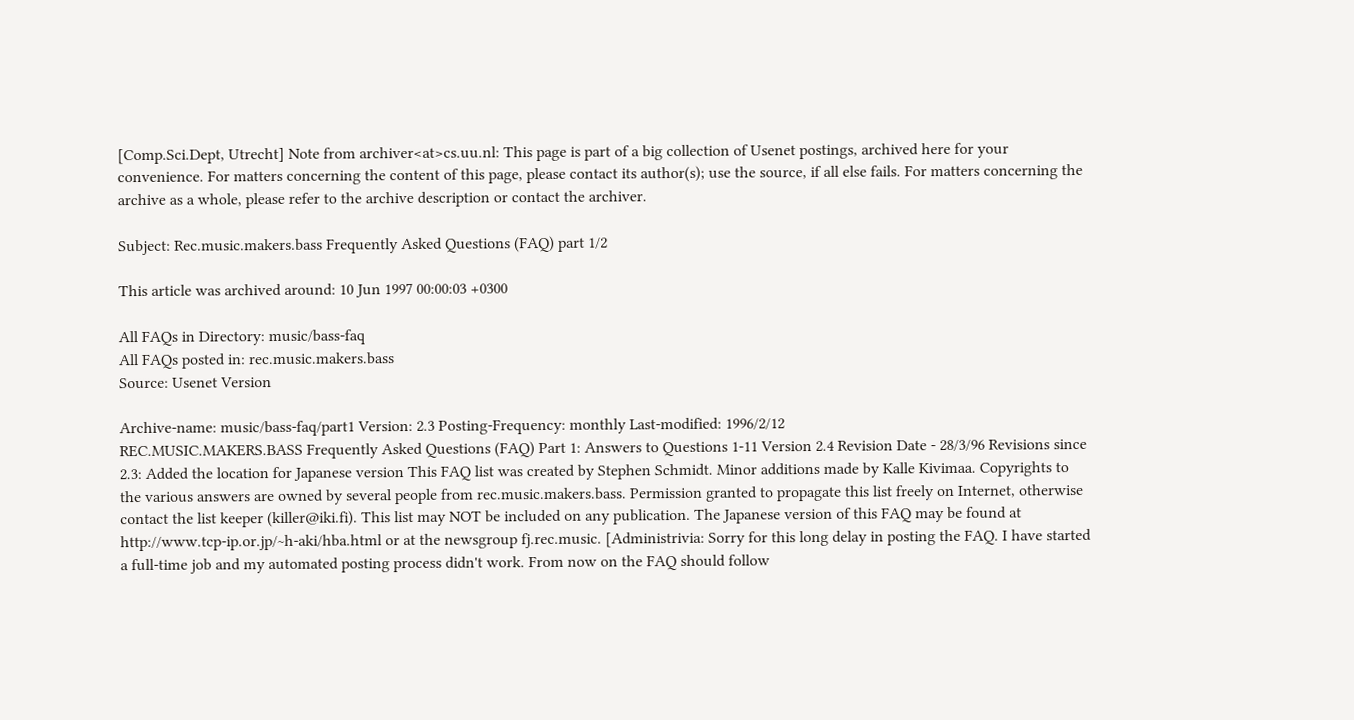[Comp.Sci.Dept, Utrecht] Note from archiver<at>cs.uu.nl: This page is part of a big collection of Usenet postings, archived here for your convenience. For matters concerning the content of this page, please contact its author(s); use the source, if all else fails. For matters concerning the archive as a whole, please refer to the archive description or contact the archiver.

Subject: Rec.music.makers.bass Frequently Asked Questions (FAQ) part 1/2

This article was archived around: 10 Jun 1997 00:00:03 +0300

All FAQs in Directory: music/bass-faq
All FAQs posted in: rec.music.makers.bass
Source: Usenet Version

Archive-name: music/bass-faq/part1 Version: 2.3 Posting-Frequency: monthly Last-modified: 1996/2/12
REC.MUSIC.MAKERS.BASS Frequently Asked Questions (FAQ) Part 1: Answers to Questions 1-11 Version 2.4 Revision Date - 28/3/96 Revisions since 2.3: Added the location for Japanese version This FAQ list was created by Stephen Schmidt. Minor additions made by Kalle Kivimaa. Copyrights to the various answers are owned by several people from rec.music.makers.bass. Permission granted to propagate this list freely on Internet, otherwise contact the list keeper (killer@iki.fi). This list may NOT be included on any publication. The Japanese version of this FAQ may be found at http://www.tcp-ip.or.jp/~h-aki/hba.html or at the newsgroup fj.rec.music. [Administrivia: Sorry for this long delay in posting the FAQ. I have started a full-time job and my automated posting process didn't work. From now on the FAQ should follow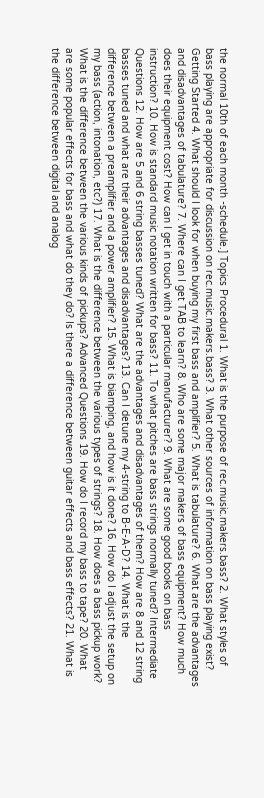the normal 10th of each month -schedule.] Topics Procedural 1. What is the purpose of rec.music.makers.bass? 2. What styles of bass playing are appropriate for discussion on rec.music.makers.bass? 3. What other sources of information on bass playing exist? Getting Started 4. What should I look for when buying my first bass and amplifier? 5. What is tabulature? 6. What are the advantages and disadvantages of tabulature? 7. Where can I get TAB to learn? 8. Who are some major makers of bass equipment? How much does their equipment cost? How can I get in touch with a particular manufacturer? 9. What are some good books on bass instruction? 10. How is standard music notation written for bass? 11. To what pitches are bass strings normally tuned? Intermediate Questions 12. How are 5 and 6 string basses tuned? What are the advantages and disadvantages of them? How are 8 and 12 string basses tuned and what are their advantages and disadvantages? 13. Can I detune my 4-string to B-E-A-D? 14. What is the difference between a preamplifier and a power amplifier? 15. What is biamping, and how is it done? 16. How do I adjust the setup on my bass (action, intonation, etc?) 17. What is the difference between the various types of strings? 18. How does a bass pickup work? What is the difference between the various kinds of pickups? Advanced Questions 19. How do I record my bass to tape? 20. What are some popular effects for bass and what do they do? Is there a difference between guitar effects and bass effects? 21. What is the difference between digital and analog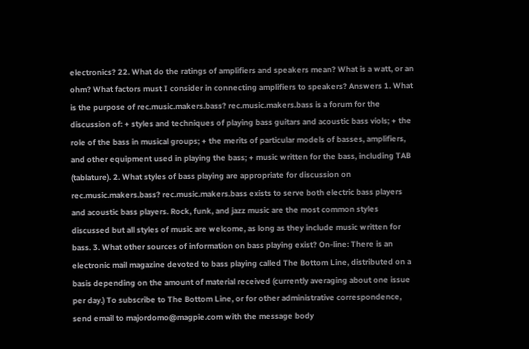electronics? 22. What do the ratings of amplifiers and speakers mean? What is a watt, or an ohm? What factors must I consider in connecting amplifiers to speakers? Answers 1. What is the purpose of rec.music.makers.bass? rec.music.makers.bass is a forum for the discussion of: + styles and techniques of playing bass guitars and acoustic bass viols; + the role of the bass in musical groups; + the merits of particular models of basses, amplifiers, and other equipment used in playing the bass; + music written for the bass, including TAB (tablature). 2. What styles of bass playing are appropriate for discussion on rec.music.makers.bass? rec.music.makers.bass exists to serve both electric bass players and acoustic bass players. Rock, funk, and jazz music are the most common styles discussed but all styles of music are welcome, as long as they include music written for bass. 3. What other sources of information on bass playing exist? On-line: There is an electronic mail magazine devoted to bass playing called The Bottom Line, distributed on a basis depending on the amount of material received (currently averaging about one issue per day.) To subscribe to The Bottom Line, or for other administrative correspondence, send email to majordomo@magpie.com with the message body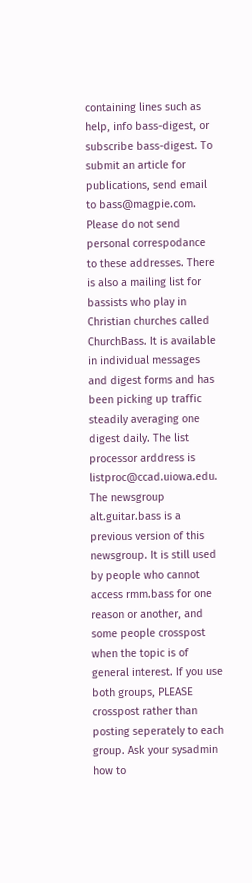containing lines such as help, info bass-digest, or subscribe bass-digest. To submit an article for publications, send email to bass@magpie.com. Please do not send personal correspodance to these addresses. There is also a mailing list for bassists who play in Christian churches called ChurchBass. It is available in individual messages and digest forms and has been picking up traffic steadily averaging one digest daily. The list processor arddress is listproc@ccad.uiowa.edu. The newsgroup alt.guitar.bass is a previous version of this newsgroup. It is still used by people who cannot access rmm.bass for one reason or another, and some people crosspost when the topic is of general interest. If you use both groups, PLEASE crosspost rather than posting seperately to each group. Ask your sysadmin how to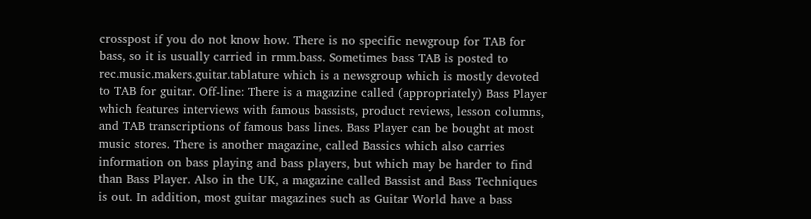crosspost if you do not know how. There is no specific newgroup for TAB for bass, so it is usually carried in rmm.bass. Sometimes bass TAB is posted to rec.music.makers.guitar.tablature which is a newsgroup which is mostly devoted to TAB for guitar. Off-line: There is a magazine called (appropriately) Bass Player which features interviews with famous bassists, product reviews, lesson columns, and TAB transcriptions of famous bass lines. Bass Player can be bought at most music stores. There is another magazine, called Bassics which also carries information on bass playing and bass players, but which may be harder to find than Bass Player. Also in the UK, a magazine called Bassist and Bass Techniques is out. In addition, most guitar magazines such as Guitar World have a bass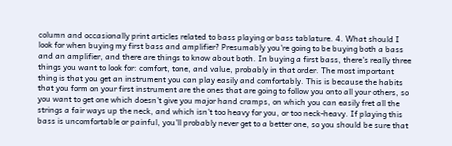column and occasionally print articles related to bass playing or bass tablature. 4. What should I look for when buying my first bass and amplifier? Presumably you're going to be buying both a bass and an amplifier, and there are things to know about both. In buying a first bass, there's really three things you want to look for: comfort, tone, and value, probably in that order. The most important thing is that you get an instrument you can play easily and comfortably. This is because the habits that you form on your first instrument are the ones that are going to follow you onto all your others, so you want to get one which doesn't give you major hand cramps, on which you can easily fret all the strings a fair ways up the neck, and which isn't too heavy for you, or too neck-heavy. If playing this bass is uncomfortable or painful, you'll probably never get to a better one, so you should be sure that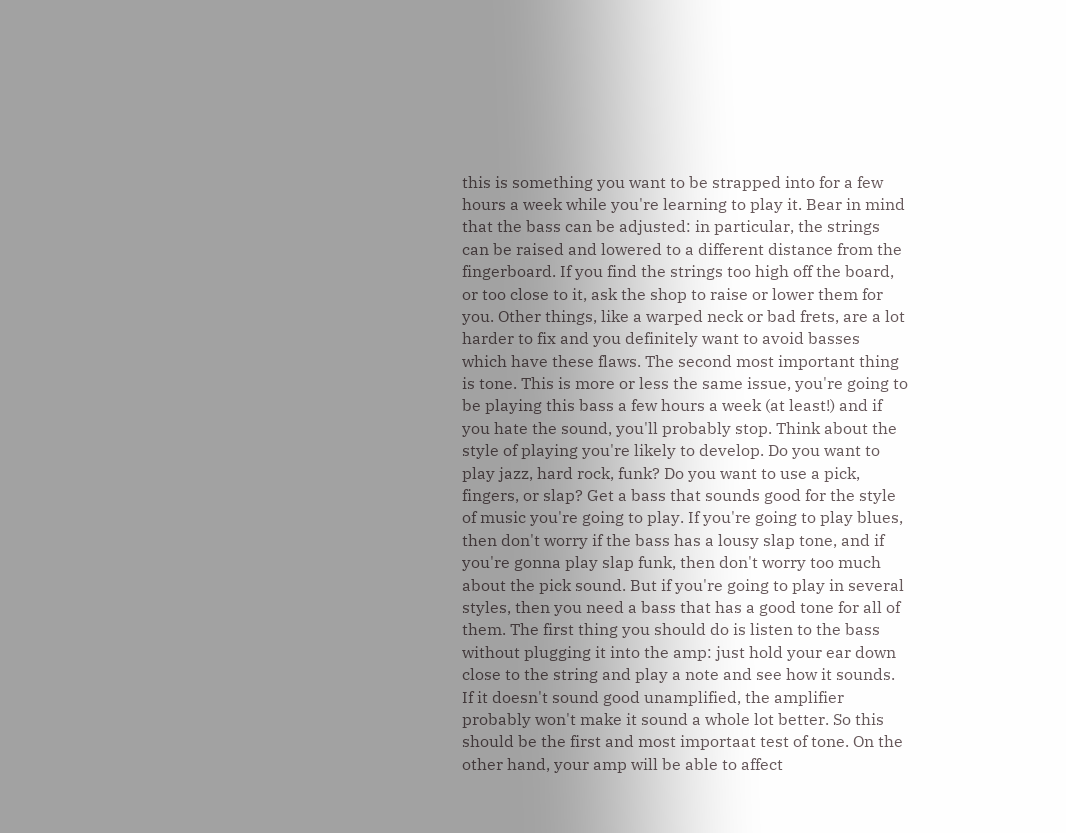this is something you want to be strapped into for a few hours a week while you're learning to play it. Bear in mind that the bass can be adjusted: in particular, the strings can be raised and lowered to a different distance from the fingerboard. If you find the strings too high off the board, or too close to it, ask the shop to raise or lower them for you. Other things, like a warped neck or bad frets, are a lot harder to fix and you definitely want to avoid basses which have these flaws. The second most important thing is tone. This is more or less the same issue, you're going to be playing this bass a few hours a week (at least!) and if you hate the sound, you'll probably stop. Think about the style of playing you're likely to develop. Do you want to play jazz, hard rock, funk? Do you want to use a pick, fingers, or slap? Get a bass that sounds good for the style of music you're going to play. If you're going to play blues, then don't worry if the bass has a lousy slap tone, and if you're gonna play slap funk, then don't worry too much about the pick sound. But if you're going to play in several styles, then you need a bass that has a good tone for all of them. The first thing you should do is listen to the bass without plugging it into the amp: just hold your ear down close to the string and play a note and see how it sounds. If it doesn't sound good unamplified, the amplifier probably won't make it sound a whole lot better. So this should be the first and most importaat test of tone. On the other hand, your amp will be able to affect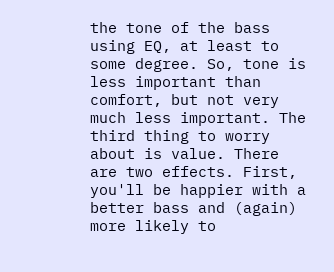the tone of the bass using EQ, at least to some degree. So, tone is less important than comfort, but not very much less important. The third thing to worry about is value. There are two effects. First, you'll be happier with a better bass and (again) more likely to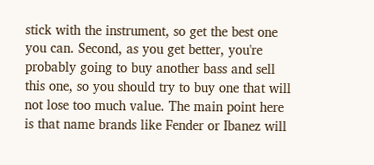stick with the instrument, so get the best one you can. Second, as you get better, you're probably going to buy another bass and sell this one, so you should try to buy one that will not lose too much value. The main point here is that name brands like Fender or Ibanez will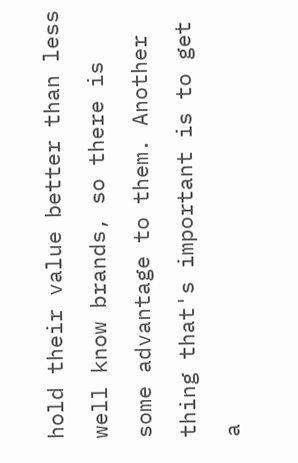hold their value better than less well know brands, so there is some advantage to them. Another thing that's important is to get a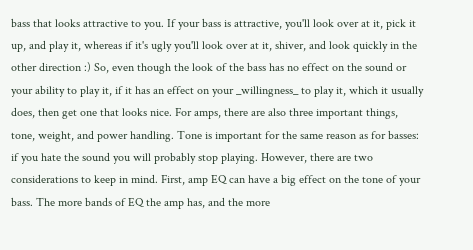bass that looks attractive to you. If your bass is attractive, you'll look over at it, pick it up, and play it, whereas if it's ugly you'll look over at it, shiver, and look quickly in the other direction :) So, even though the look of the bass has no effect on the sound or your ability to play it, if it has an effect on your _willingness_ to play it, which it usually does, then get one that looks nice. For amps, there are also three important things, tone, weight, and power handling. Tone is important for the same reason as for basses: if you hate the sound you will probably stop playing. However, there are two considerations to keep in mind. First, amp EQ can have a big effect on the tone of your bass. The more bands of EQ the amp has, and the more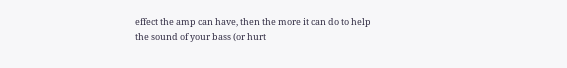effect the amp can have, then the more it can do to help the sound of your bass (or hurt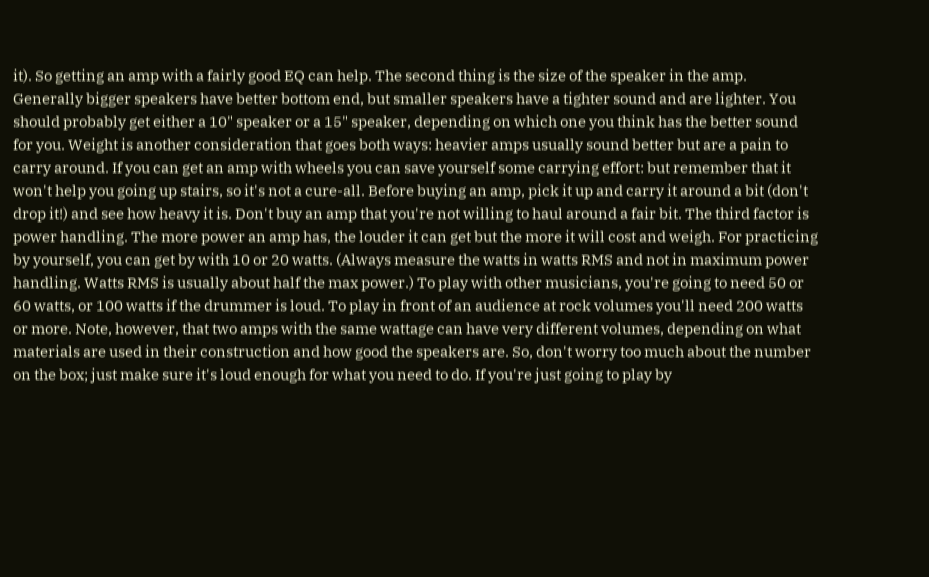it). So getting an amp with a fairly good EQ can help. The second thing is the size of the speaker in the amp. Generally bigger speakers have better bottom end, but smaller speakers have a tighter sound and are lighter. You should probably get either a 10" speaker or a 15" speaker, depending on which one you think has the better sound for you. Weight is another consideration that goes both ways: heavier amps usually sound better but are a pain to carry around. If you can get an amp with wheels you can save yourself some carrying effort: but remember that it won't help you going up stairs, so it's not a cure-all. Before buying an amp, pick it up and carry it around a bit (don't drop it!) and see how heavy it is. Don't buy an amp that you're not willing to haul around a fair bit. The third factor is power handling. The more power an amp has, the louder it can get but the more it will cost and weigh. For practicing by yourself, you can get by with 10 or 20 watts. (Always measure the watts in watts RMS and not in maximum power handling. Watts RMS is usually about half the max power.) To play with other musicians, you're going to need 50 or 60 watts, or 100 watts if the drummer is loud. To play in front of an audience at rock volumes you'll need 200 watts or more. Note, however, that two amps with the same wattage can have very different volumes, depending on what materials are used in their construction and how good the speakers are. So, don't worry too much about the number on the box; just make sure it's loud enough for what you need to do. If you're just going to play by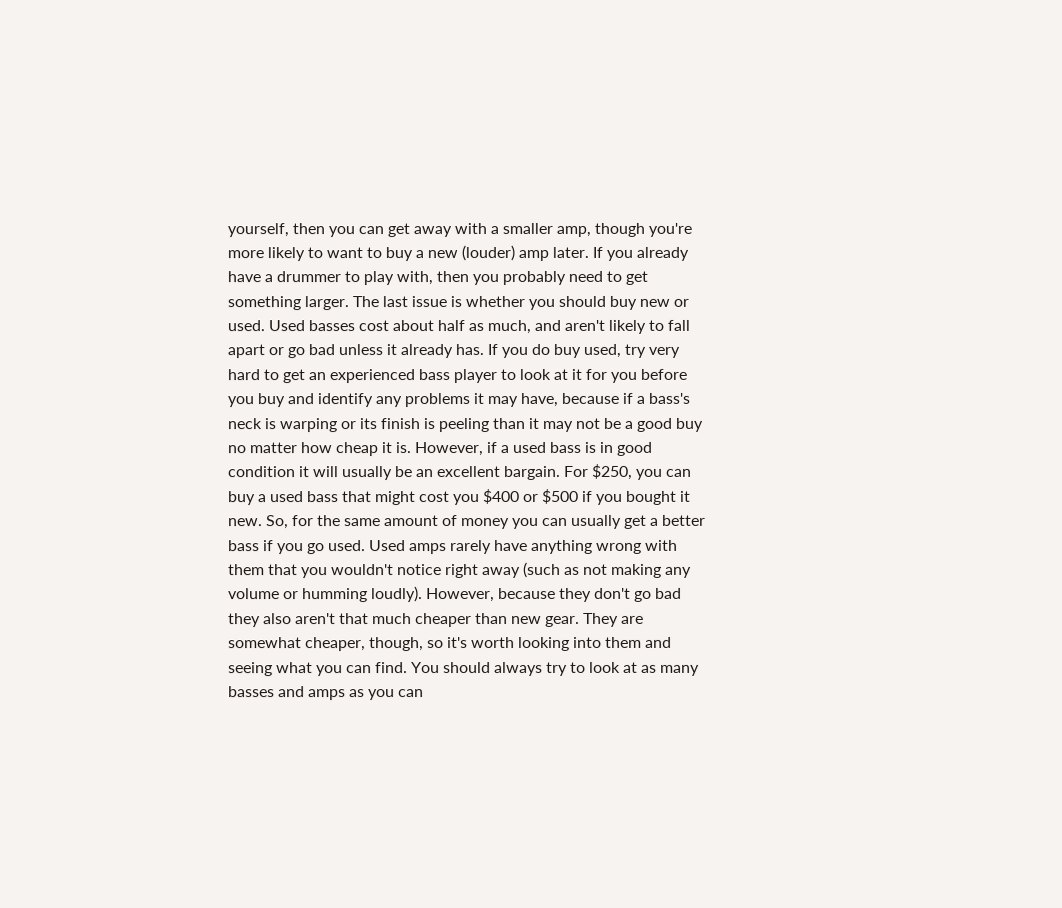yourself, then you can get away with a smaller amp, though you're more likely to want to buy a new (louder) amp later. If you already have a drummer to play with, then you probably need to get something larger. The last issue is whether you should buy new or used. Used basses cost about half as much, and aren't likely to fall apart or go bad unless it already has. If you do buy used, try very hard to get an experienced bass player to look at it for you before you buy and identify any problems it may have, because if a bass's neck is warping or its finish is peeling than it may not be a good buy no matter how cheap it is. However, if a used bass is in good condition it will usually be an excellent bargain. For $250, you can buy a used bass that might cost you $400 or $500 if you bought it new. So, for the same amount of money you can usually get a better bass if you go used. Used amps rarely have anything wrong with them that you wouldn't notice right away (such as not making any volume or humming loudly). However, because they don't go bad they also aren't that much cheaper than new gear. They are somewhat cheaper, though, so it's worth looking into them and seeing what you can find. You should always try to look at as many basses and amps as you can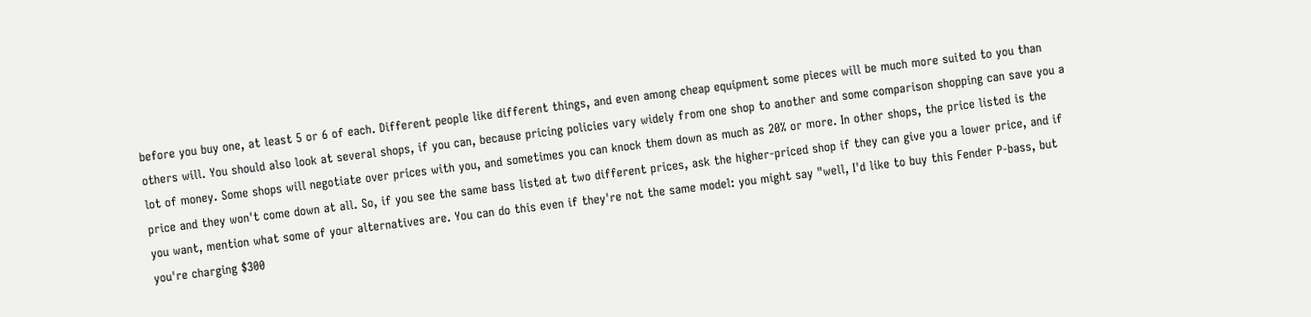before you buy one, at least 5 or 6 of each. Different people like different things, and even among cheap equipment some pieces will be much more suited to you than others will. You should also look at several shops, if you can, because pricing policies vary widely from one shop to another and some comparison shopping can save you a lot of money. Some shops will negotiate over prices with you, and sometimes you can knock them down as much as 20% or more. In other shops, the price listed is the price and they won't come down at all. So, if you see the same bass listed at two different prices, ask the higher-priced shop if they can give you a lower price, and if you want, mention what some of your alternatives are. You can do this even if they're not the same model: you might say "well, I'd like to buy this Fender P-bass, but you're charging $300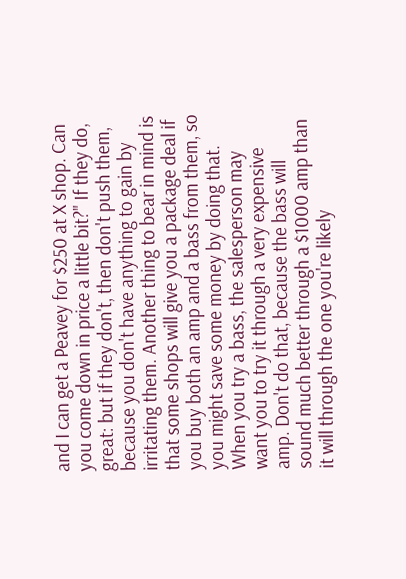and I can get a Peavey for $250 at X shop. Can you come down in price a little bit?" If they do, great: but if they don't, then don't push them, because you don't have anything to gain by irritating them. Another thing to bear in mind is that some shops will give you a package deal if you buy both an amp and a bass from them, so you might save some money by doing that. When you try a bass, the salesperson may want you to try it through a very expensive amp. Don't do that, because the bass will sound much better through a $1000 amp than it will through the one you're likely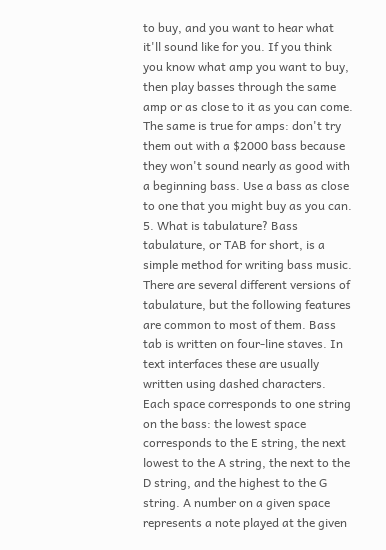to buy, and you want to hear what it'll sound like for you. If you think you know what amp you want to buy, then play basses through the same amp or as close to it as you can come. The same is true for amps: don't try them out with a $2000 bass because they won't sound nearly as good with a beginning bass. Use a bass as close to one that you might buy as you can. 5. What is tabulature? Bass tabulature, or TAB for short, is a simple method for writing bass music. There are several different versions of tabulature, but the following features are common to most of them. Bass tab is written on four-line staves. In text interfaces these are usually written using dashed characters. Each space corresponds to one string on the bass: the lowest space corresponds to the E string, the next lowest to the A string, the next to the D string, and the highest to the G string. A number on a given space represents a note played at the given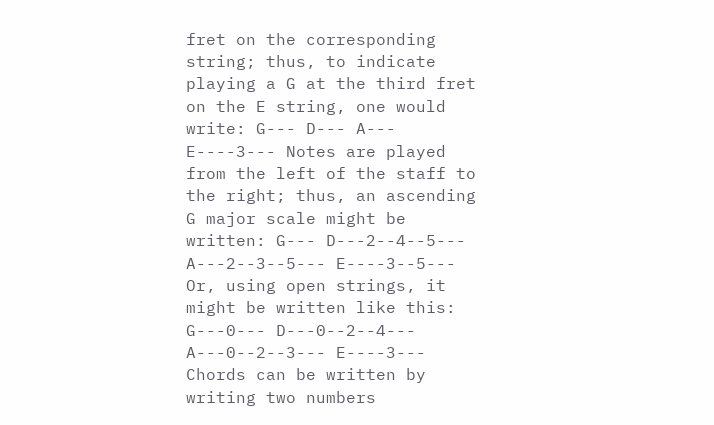fret on the corresponding string; thus, to indicate playing a G at the third fret on the E string, one would write: G--- D--- A--- E----3--- Notes are played from the left of the staff to the right; thus, an ascending G major scale might be written: G--- D---2--4--5--- A---2--3--5--- E----3--5--- Or, using open strings, it might be written like this: G---0--- D---0--2--4--- A---0--2--3--- E----3--- Chords can be written by writing two numbers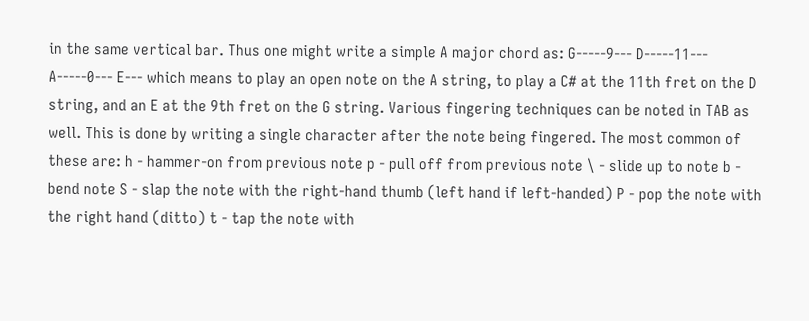in the same vertical bar. Thus one might write a simple A major chord as: G-----9--- D-----11--- A-----0--- E--- which means to play an open note on the A string, to play a C# at the 11th fret on the D string, and an E at the 9th fret on the G string. Various fingering techniques can be noted in TAB as well. This is done by writing a single character after the note being fingered. The most common of these are: h - hammer-on from previous note p - pull off from previous note \ - slide up to note b - bend note S - slap the note with the right-hand thumb (left hand if left-handed) P - pop the note with the right hand (ditto) t - tap the note with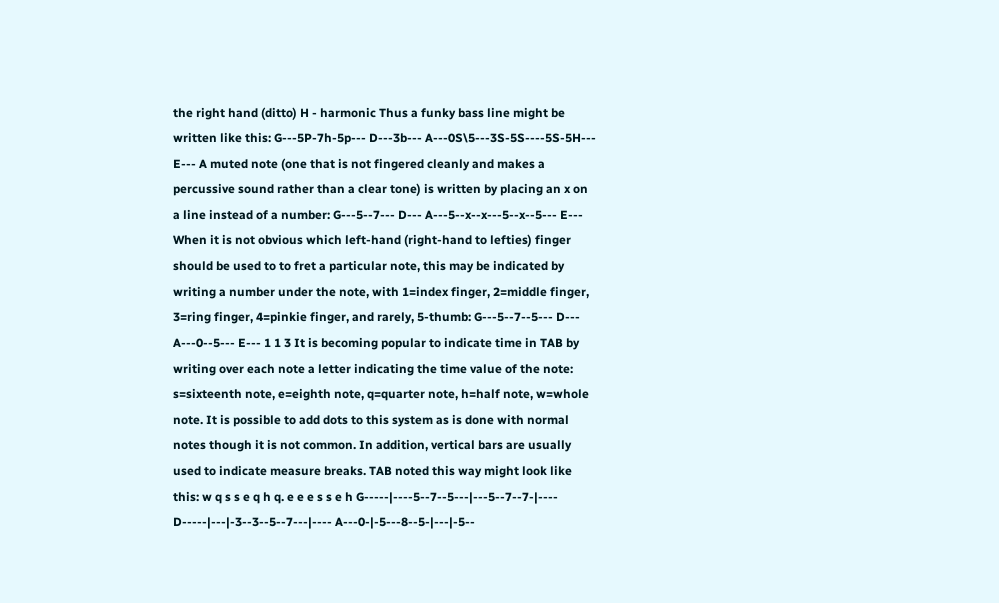the right hand (ditto) H - harmonic Thus a funky bass line might be written like this: G---5P-7h-5p--- D---3b--- A---0S\5---3S-5S----5S-5H--- E--- A muted note (one that is not fingered cleanly and makes a percussive sound rather than a clear tone) is written by placing an x on a line instead of a number: G---5--7--- D--- A---5--x--x---5--x--5--- E--- When it is not obvious which left-hand (right-hand to lefties) finger should be used to to fret a particular note, this may be indicated by writing a number under the note, with 1=index finger, 2=middle finger, 3=ring finger, 4=pinkie finger, and rarely, 5-thumb: G---5--7--5--- D--- A---0--5--- E--- 1 1 3 It is becoming popular to indicate time in TAB by writing over each note a letter indicating the time value of the note: s=sixteenth note, e=eighth note, q=quarter note, h=half note, w=whole note. It is possible to add dots to this system as is done with normal notes though it is not common. In addition, vertical bars are usually used to indicate measure breaks. TAB noted this way might look like this: w q s s e q h q. e e e s s e h G-----|----5--7--5---|---5--7--7-|---- D-----|---|-3--3--5--7---|---- A---0-|-5---8--5-|---|-5--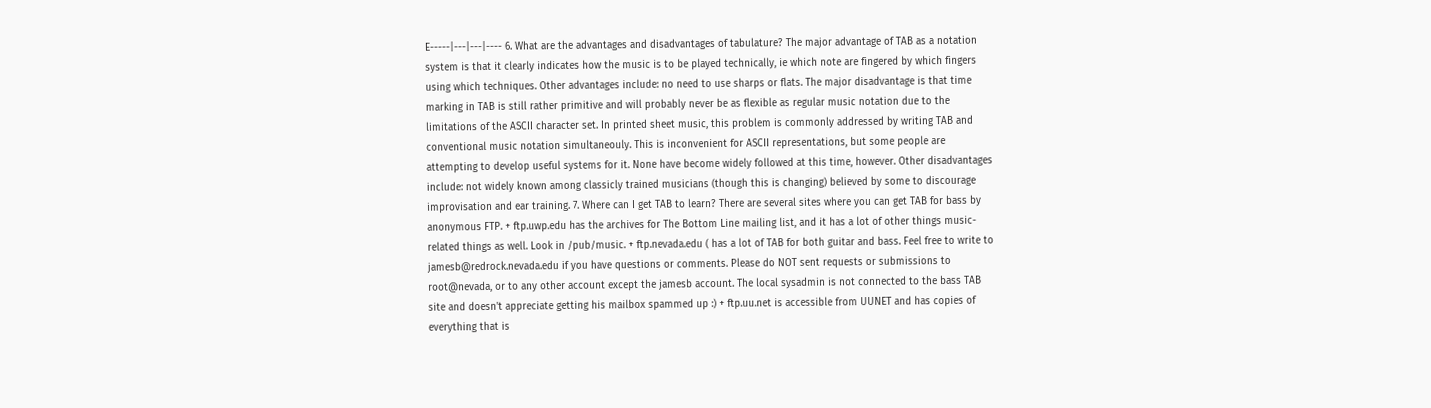E-----|---|---|---- 6. What are the advantages and disadvantages of tabulature? The major advantage of TAB as a notation system is that it clearly indicates how the music is to be played technically, ie which note are fingered by which fingers using which techniques. Other advantages include: no need to use sharps or flats. The major disadvantage is that time marking in TAB is still rather primitive and will probably never be as flexible as regular music notation due to the limitations of the ASCII character set. In printed sheet music, this problem is commonly addressed by writing TAB and conventional music notation simultaneouly. This is inconvenient for ASCII representations, but some people are attempting to develop useful systems for it. None have become widely followed at this time, however. Other disadvantages include: not widely known among classicly trained musicians (though this is changing) believed by some to discourage improvisation and ear training. 7. Where can I get TAB to learn? There are several sites where you can get TAB for bass by anonymous FTP. + ftp.uwp.edu has the archives for The Bottom Line mailing list, and it has a lot of other things music-related things as well. Look in /pub/music. + ftp.nevada.edu ( has a lot of TAB for both guitar and bass. Feel free to write to jamesb@redrock.nevada.edu if you have questions or comments. Please do NOT sent requests or submissions to root@nevada, or to any other account except the jamesb account. The local sysadmin is not connected to the bass TAB site and doesn't appreciate getting his mailbox spammed up :) + ftp.uu.net is accessible from UUNET and has copies of everything that is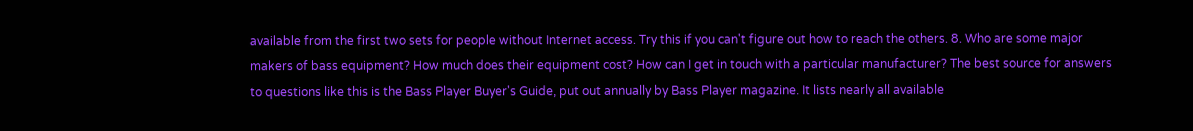available from the first two sets for people without Internet access. Try this if you can't figure out how to reach the others. 8. Who are some major makers of bass equipment? How much does their equipment cost? How can I get in touch with a particular manufacturer? The best source for answers to questions like this is the Bass Player Buyer's Guide, put out annually by Bass Player magazine. It lists nearly all available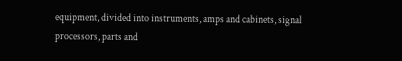equipment, divided into instruments, amps and cabinets, signal processors, parts and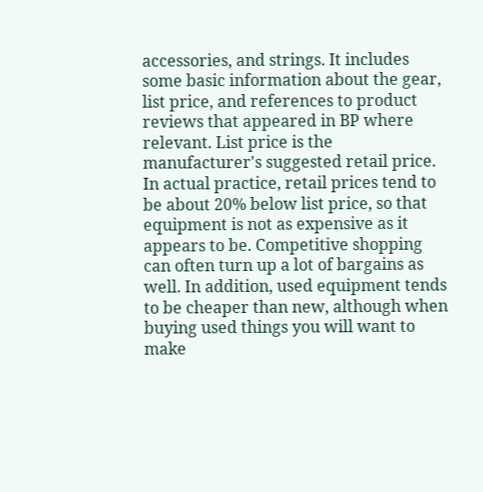accessories, and strings. It includes some basic information about the gear, list price, and references to product reviews that appeared in BP where relevant. List price is the manufacturer's suggested retail price. In actual practice, retail prices tend to be about 20% below list price, so that equipment is not as expensive as it appears to be. Competitive shopping can often turn up a lot of bargains as well. In addition, used equipment tends to be cheaper than new, although when buying used things you will want to make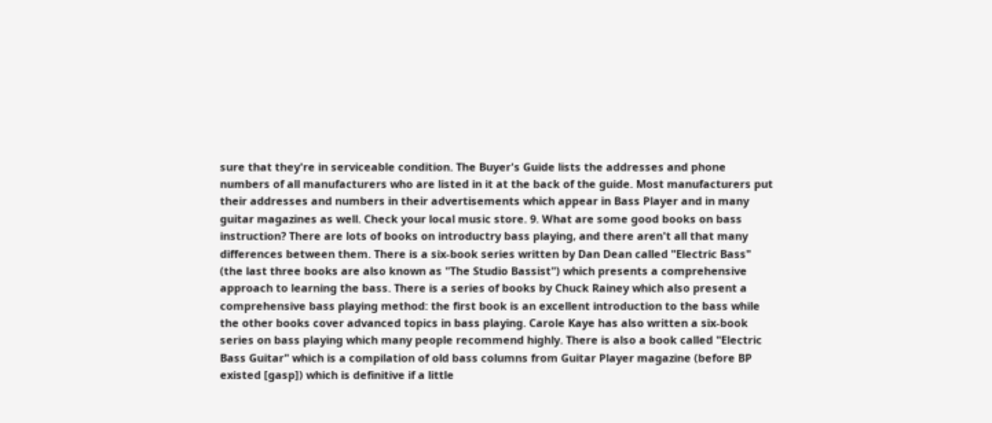sure that they're in serviceable condition. The Buyer's Guide lists the addresses and phone numbers of all manufacturers who are listed in it at the back of the guide. Most manufacturers put their addresses and numbers in their advertisements which appear in Bass Player and in many guitar magazines as well. Check your local music store. 9. What are some good books on bass instruction? There are lots of books on introductry bass playing, and there aren't all that many differences between them. There is a six-book series written by Dan Dean called "Electric Bass" (the last three books are also known as "The Studio Bassist") which presents a comprehensive approach to learning the bass. There is a series of books by Chuck Rainey which also present a comprehensive bass playing method: the first book is an excellent introduction to the bass while the other books cover advanced topics in bass playing. Carole Kaye has also written a six-book series on bass playing which many people recommend highly. There is also a book called "Electric Bass Guitar" which is a compilation of old bass columns from Guitar Player magazine (before BP existed [gasp]) which is definitive if a little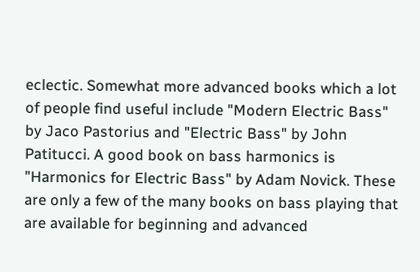eclectic. Somewhat more advanced books which a lot of people find useful include "Modern Electric Bass" by Jaco Pastorius and "Electric Bass" by John Patitucci. A good book on bass harmonics is "Harmonics for Electric Bass" by Adam Novick. These are only a few of the many books on bass playing that are available for beginning and advanced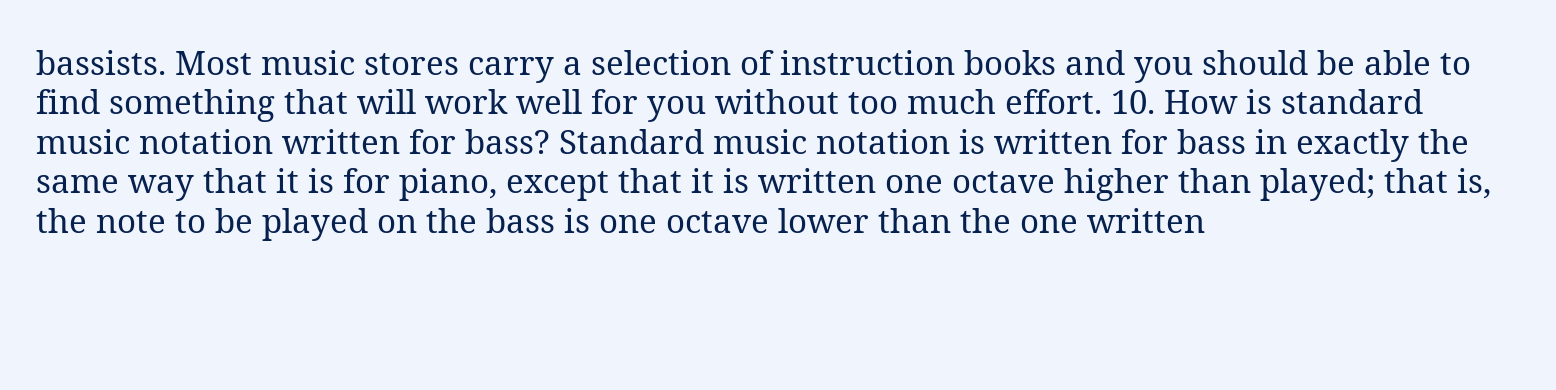bassists. Most music stores carry a selection of instruction books and you should be able to find something that will work well for you without too much effort. 10. How is standard music notation written for bass? Standard music notation is written for bass in exactly the same way that it is for piano, except that it is written one octave higher than played; that is, the note to be played on the bass is one octave lower than the one written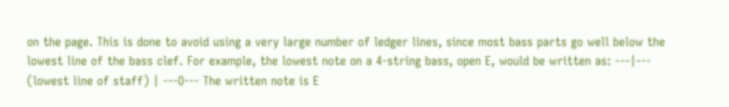on the page. This is done to avoid using a very large number of ledger lines, since most bass parts go well below the lowest line of the bass clef. For example, the lowest note on a 4-string bass, open E, would be written as: ---|--- (lowest line of staff) | ---O--- The written note is E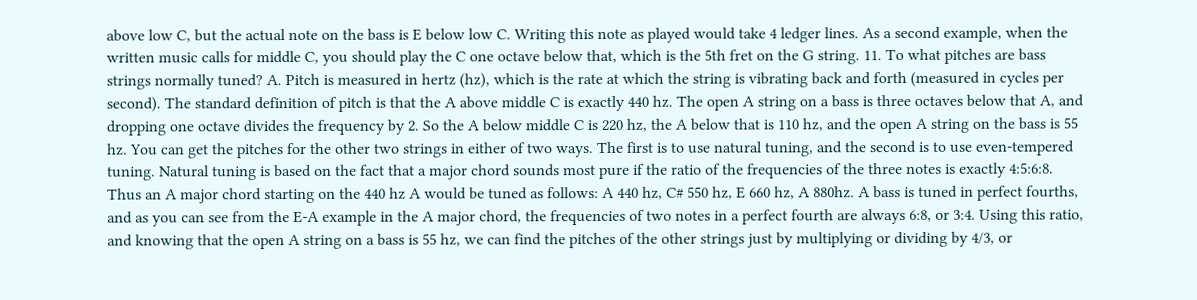above low C, but the actual note on the bass is E below low C. Writing this note as played would take 4 ledger lines. As a second example, when the written music calls for middle C, you should play the C one octave below that, which is the 5th fret on the G string. 11. To what pitches are bass strings normally tuned? A. Pitch is measured in hertz (hz), which is the rate at which the string is vibrating back and forth (measured in cycles per second). The standard definition of pitch is that the A above middle C is exactly 440 hz. The open A string on a bass is three octaves below that A, and dropping one octave divides the frequency by 2. So the A below middle C is 220 hz, the A below that is 110 hz, and the open A string on the bass is 55 hz. You can get the pitches for the other two strings in either of two ways. The first is to use natural tuning, and the second is to use even-tempered tuning. Natural tuning is based on the fact that a major chord sounds most pure if the ratio of the frequencies of the three notes is exactly 4:5:6:8. Thus an A major chord starting on the 440 hz A would be tuned as follows: A 440 hz, C# 550 hz, E 660 hz, A 880hz. A bass is tuned in perfect fourths, and as you can see from the E-A example in the A major chord, the frequencies of two notes in a perfect fourth are always 6:8, or 3:4. Using this ratio, and knowing that the open A string on a bass is 55 hz, we can find the pitches of the other strings just by multiplying or dividing by 4/3, or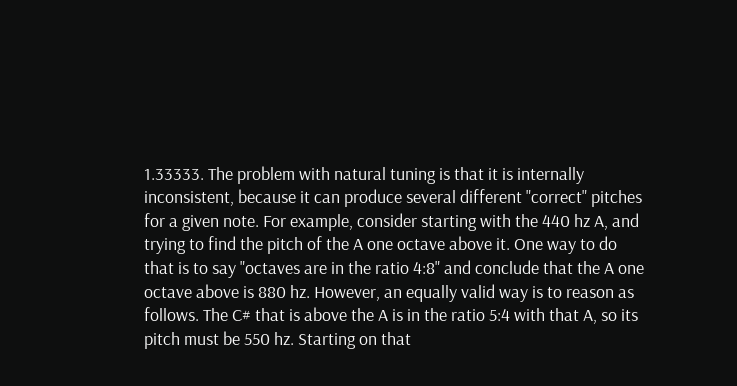1.33333. The problem with natural tuning is that it is internally inconsistent, because it can produce several different "correct" pitches for a given note. For example, consider starting with the 440 hz A, and trying to find the pitch of the A one octave above it. One way to do that is to say "octaves are in the ratio 4:8" and conclude that the A one octave above is 880 hz. However, an equally valid way is to reason as follows. The C# that is above the A is in the ratio 5:4 with that A, so its pitch must be 550 hz. Starting on that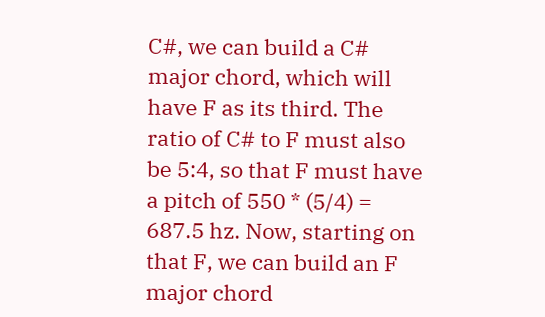C#, we can build a C# major chord, which will have F as its third. The ratio of C# to F must also be 5:4, so that F must have a pitch of 550 * (5/4) = 687.5 hz. Now, starting on that F, we can build an F major chord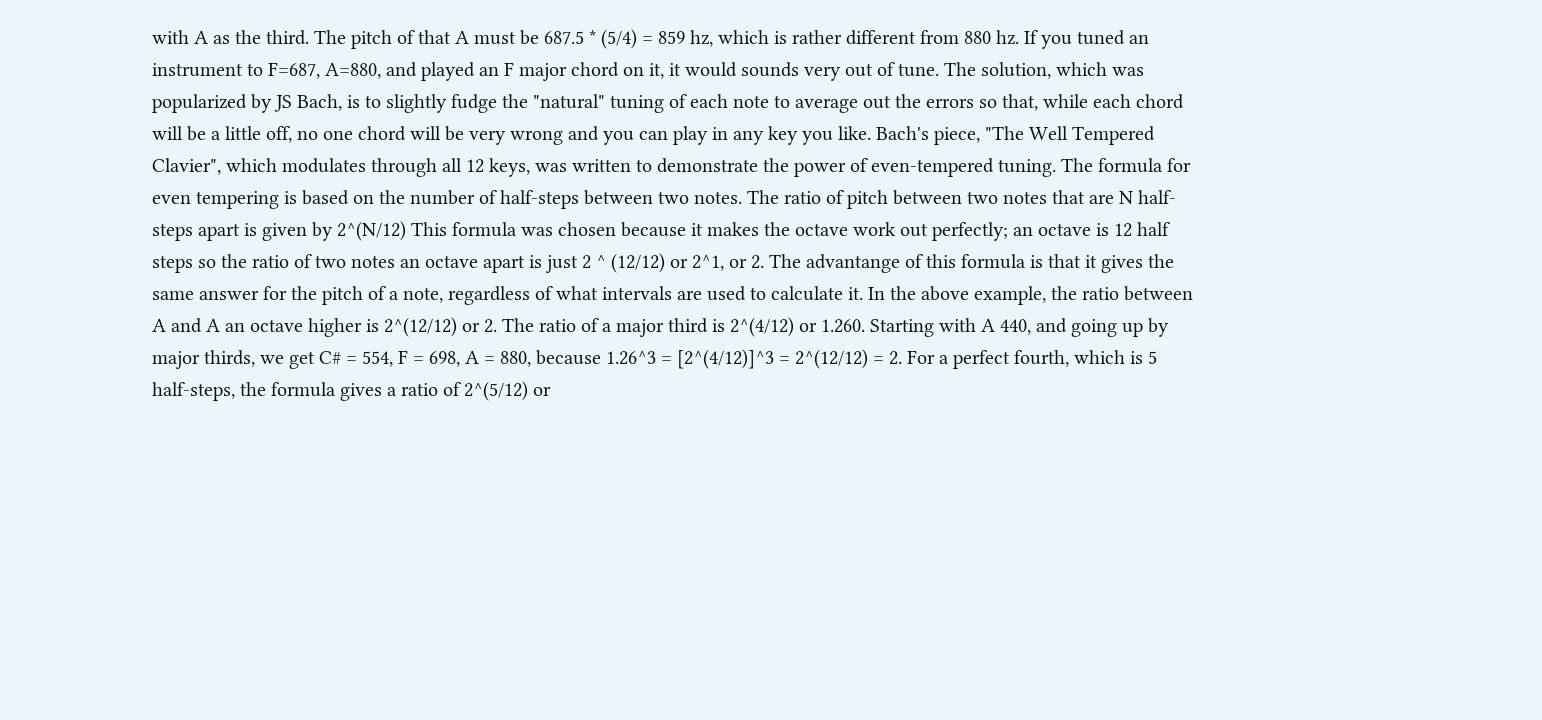with A as the third. The pitch of that A must be 687.5 * (5/4) = 859 hz, which is rather different from 880 hz. If you tuned an instrument to F=687, A=880, and played an F major chord on it, it would sounds very out of tune. The solution, which was popularized by JS Bach, is to slightly fudge the "natural" tuning of each note to average out the errors so that, while each chord will be a little off, no one chord will be very wrong and you can play in any key you like. Bach's piece, "The Well Tempered Clavier", which modulates through all 12 keys, was written to demonstrate the power of even-tempered tuning. The formula for even tempering is based on the number of half-steps between two notes. The ratio of pitch between two notes that are N half-steps apart is given by 2^(N/12) This formula was chosen because it makes the octave work out perfectly; an octave is 12 half steps so the ratio of two notes an octave apart is just 2 ^ (12/12) or 2^1, or 2. The advantange of this formula is that it gives the same answer for the pitch of a note, regardless of what intervals are used to calculate it. In the above example, the ratio between A and A an octave higher is 2^(12/12) or 2. The ratio of a major third is 2^(4/12) or 1.260. Starting with A 440, and going up by major thirds, we get C# = 554, F = 698, A = 880, because 1.26^3 = [2^(4/12)]^3 = 2^(12/12) = 2. For a perfect fourth, which is 5 half-steps, the formula gives a ratio of 2^(5/12) or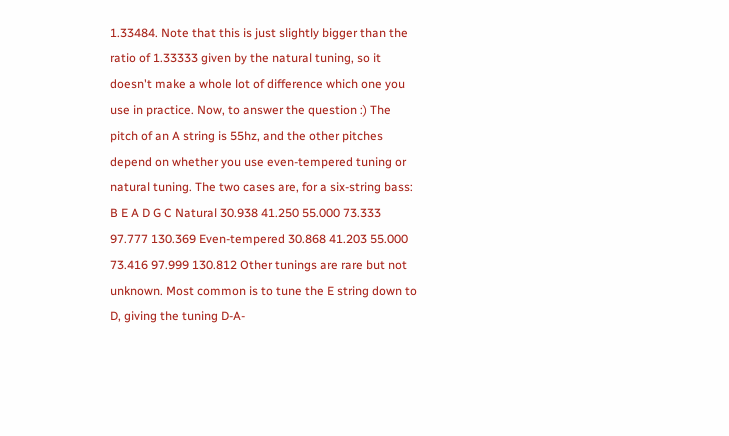1.33484. Note that this is just slightly bigger than the ratio of 1.33333 given by the natural tuning, so it doesn't make a whole lot of difference which one you use in practice. Now, to answer the question :) The pitch of an A string is 55hz, and the other pitches depend on whether you use even-tempered tuning or natural tuning. The two cases are, for a six-string bass: B E A D G C Natural 30.938 41.250 55.000 73.333 97.777 130.369 Even-tempered 30.868 41.203 55.000 73.416 97.999 130.812 Other tunings are rare but not unknown. Most common is to tune the E string down to D, giving the tuning D-A-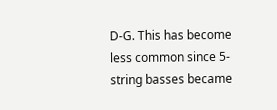D-G. This has become less common since 5-string basses became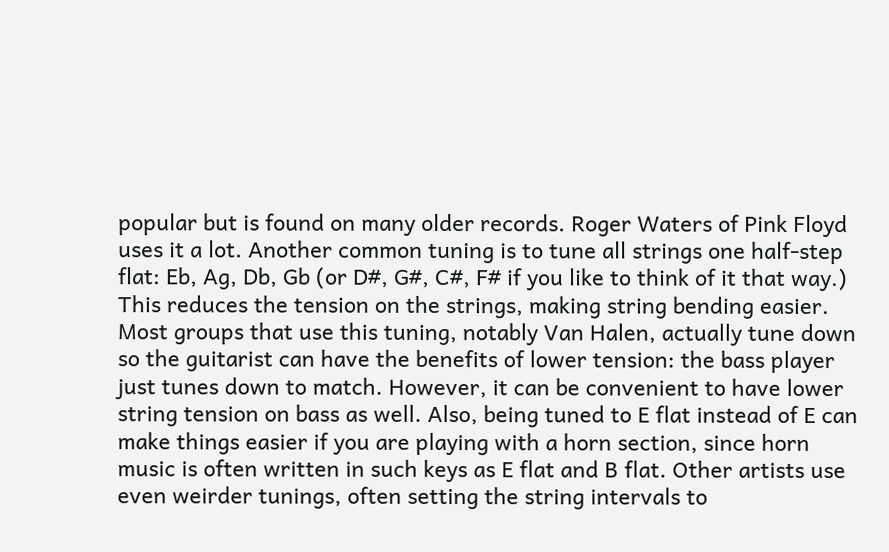popular but is found on many older records. Roger Waters of Pink Floyd uses it a lot. Another common tuning is to tune all strings one half-step flat: Eb, Ag, Db, Gb (or D#, G#, C#, F# if you like to think of it that way.) This reduces the tension on the strings, making string bending easier. Most groups that use this tuning, notably Van Halen, actually tune down so the guitarist can have the benefits of lower tension: the bass player just tunes down to match. However, it can be convenient to have lower string tension on bass as well. Also, being tuned to E flat instead of E can make things easier if you are playing with a horn section, since horn music is often written in such keys as E flat and B flat. Other artists use even weirder tunings, often setting the string intervals to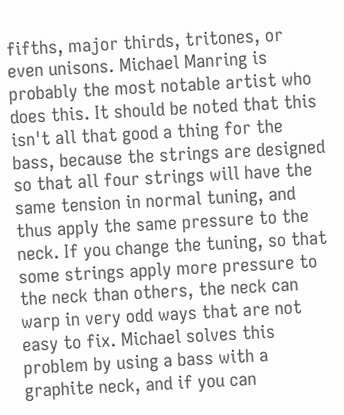fifths, major thirds, tritones, or even unisons. Michael Manring is probably the most notable artist who does this. It should be noted that this isn't all that good a thing for the bass, because the strings are designed so that all four strings will have the same tension in normal tuning, and thus apply the same pressure to the neck. If you change the tuning, so that some strings apply more pressure to the neck than others, the neck can warp in very odd ways that are not easy to fix. Michael solves this problem by using a bass with a graphite neck, and if you can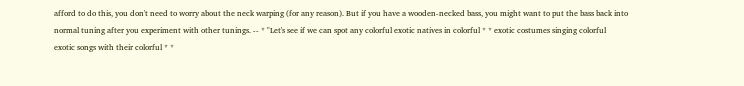afford to do this, you don't need to worry about the neck warping (for any reason). But if you have a wooden-necked bass, you might want to put the bass back into normal tuning after you experiment with other tunings. -- * "Let's see if we can spot any colorful exotic natives in colorful * * exotic costumes singing colorful exotic songs with their colorful * *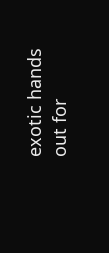exotic hands out for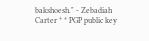bakshoesh." - Zebadiah Carter * * PGP public key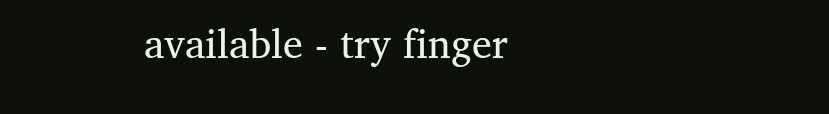available - try finger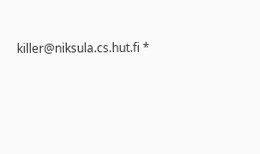killer@niksula.cs.hut.fi *